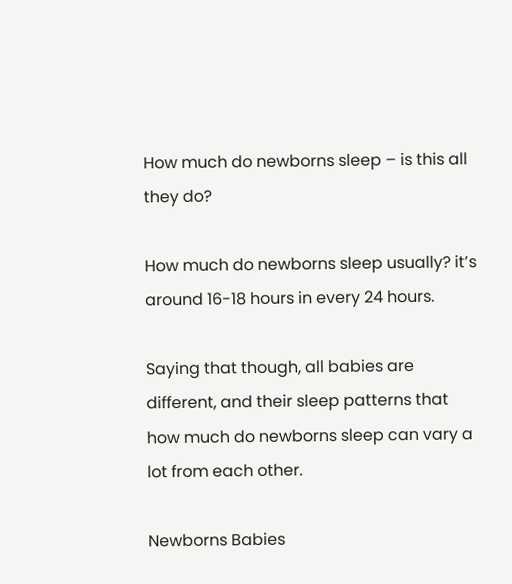How much do newborns sleep – is this all they do?

How much do newborns sleep usually? it’s  around 16-18 hours in every 24 hours.

Saying that though, all babies are different, and their sleep patterns that how much do newborns sleep can vary a lot from each other.

Newborns Babies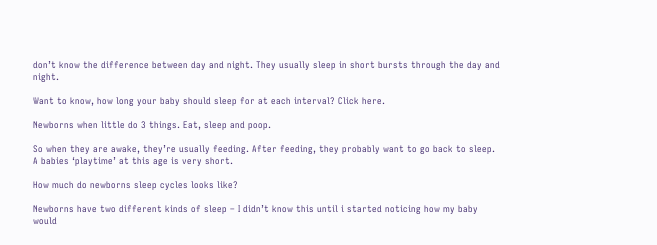don’t know the difference between day and night. They usually sleep in short bursts through the day and night.

Want to know, how long your baby should sleep for at each interval? Click here.

Newborns when little do 3 things. Eat, sleep and poop.

So when they are awake, they’re usually feeding. After feeding, they probably want to go back to sleep. A babies ‘playtime’ at this age is very short.

How much do newborns sleep cycles looks like?

Newborns have two different kinds of sleep – I didn’t know this until i started noticing how my baby would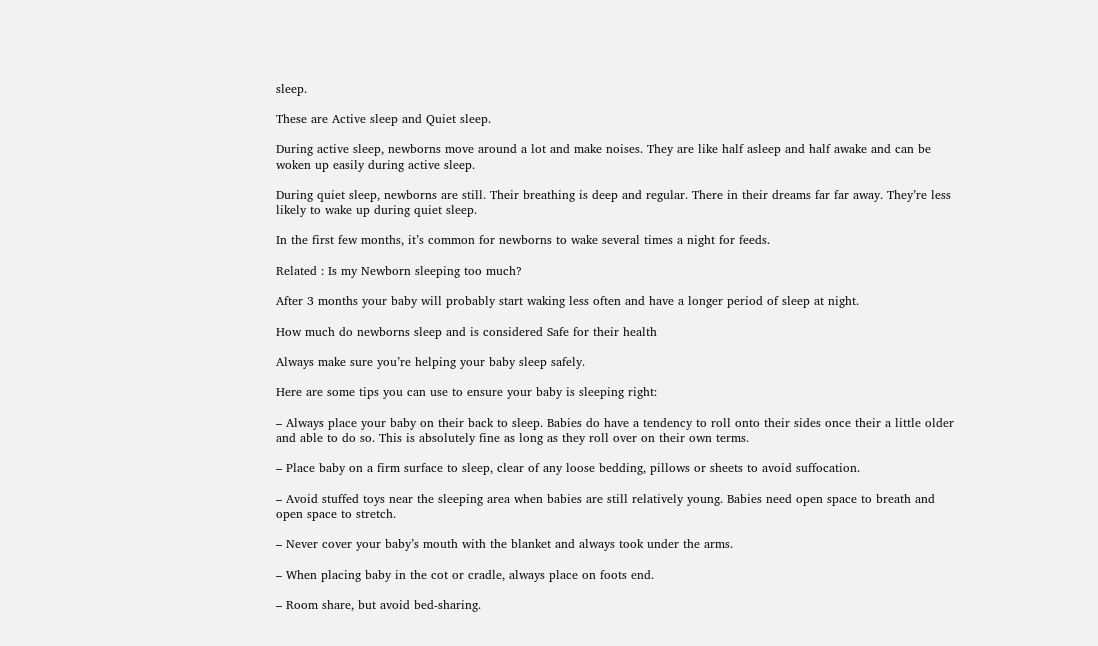sleep.

These are Active sleep and Quiet sleep.

During active sleep, newborns move around a lot and make noises. They are like half asleep and half awake and can be woken up easily during active sleep.

During quiet sleep, newborns are still. Their breathing is deep and regular. There in their dreams far far away. They’re less likely to wake up during quiet sleep.

In the first few months, it’s common for newborns to wake several times a night for feeds.

Related : Is my Newborn sleeping too much?

After 3 months your baby will probably start waking less often and have a longer period of sleep at night.

How much do newborns sleep and is considered Safe for their health

Always make sure you’re helping your baby sleep safely.

Here are some tips you can use to ensure your baby is sleeping right:

– Always place your baby on their back to sleep. Babies do have a tendency to roll onto their sides once their a little older and able to do so. This is absolutely fine as long as they roll over on their own terms.

– Place baby on a firm surface to sleep, clear of any loose bedding, pillows or sheets to avoid suffocation.

– Avoid stuffed toys near the sleeping area when babies are still relatively young. Babies need open space to breath and open space to stretch.

– Never cover your baby’s mouth with the blanket and always took under the arms.

– When placing baby in the cot or cradle, always place on foots end.

– Room share, but avoid bed-sharing.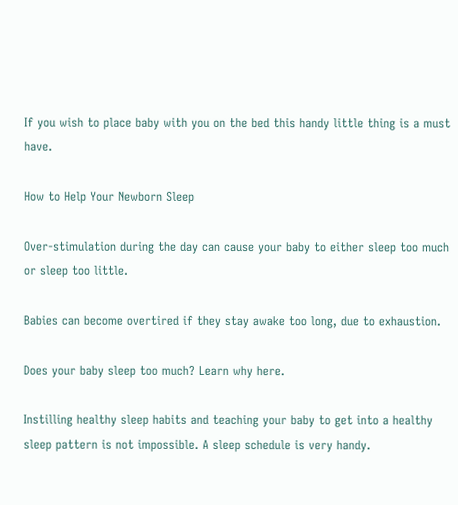If you wish to place baby with you on the bed this handy little thing is a must have.

How to Help Your Newborn Sleep

Over-stimulation during the day can cause your baby to either sleep too much or sleep too little.

Babies can become overtired if they stay awake too long, due to exhaustion.

Does your baby sleep too much? Learn why here.

Instilling healthy sleep habits and teaching your baby to get into a healthy sleep pattern is not impossible. A sleep schedule is very handy.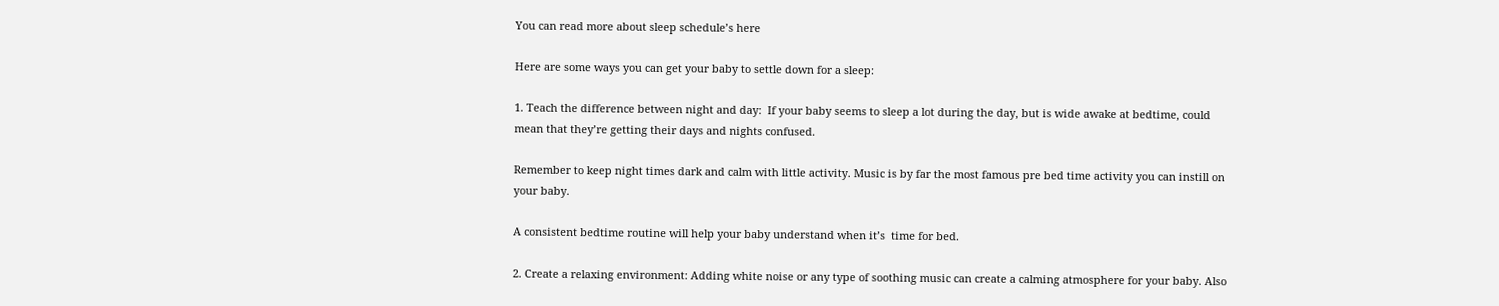You can read more about sleep schedule’s here

Here are some ways you can get your baby to settle down for a sleep:

1. Teach the difference between night and day:  If your baby seems to sleep a lot during the day, but is wide awake at bedtime, could mean that they’re getting their days and nights confused.

Remember to keep night times dark and calm with little activity. Music is by far the most famous pre bed time activity you can instill on your baby.

A consistent bedtime routine will help your baby understand when it’s  time for bed.

2. Create a relaxing environment: Adding white noise or any type of soothing music can create a calming atmosphere for your baby. Also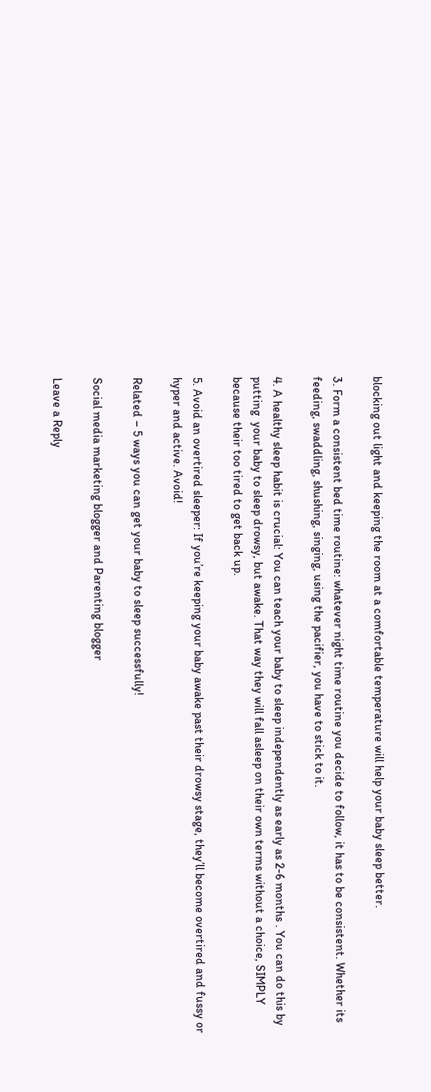blocking out light and keeping the room at a comfortable temperature will help your baby sleep better.

3. Form a consistent bed time routine: whatever night time routine you decide to follow, it has to be consistent. Whether its feeding, swaddling, shushing, singing, using the pacifier, you have to stick to it.

4. A healthy sleep habit is crucial: You can teach your baby to sleep independently as early as 2-6 months . You can do this by putting  your baby to sleep drowsy, but awake. That way they will fall asleep on their own terms without a choice, SIMPLY because their too tired to get back up.

5. Avoid an overtired sleeper: If you’re keeping your baby awake past their drowsy stage, they’ll become overtired and fussy or hyper and active. Avoid!

Related – 5 ways you can get your baby to sleep successfully!

Social media marketing blogger and Parenting blogger

Leave a Reply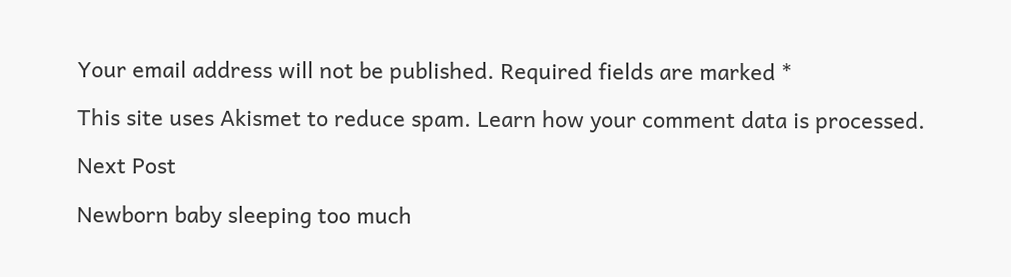Your email address will not be published. Required fields are marked *

This site uses Akismet to reduce spam. Learn how your comment data is processed.

Next Post

Newborn baby sleeping too much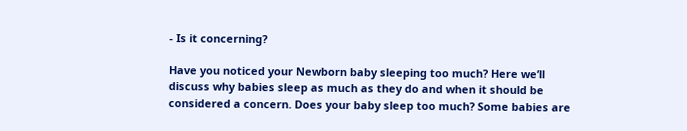- Is it concerning?

Have you noticed your Newborn baby sleeping too much? Here we’ll discuss why babies sleep as much as they do and when it should be considered a concern. Does your baby sleep too much? Some babies are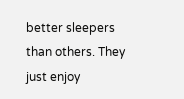better sleepers than others. They just enjoy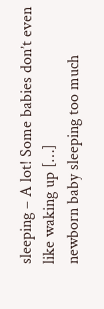sleeping – A lot! Some babies don’t even like waking up […]
newborn baby sleeping too much